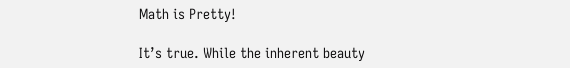Math is Pretty!

It’s true. While the inherent beauty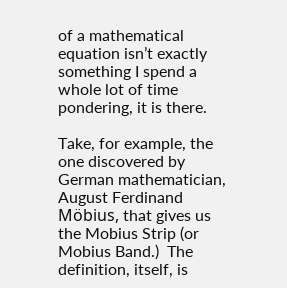of a mathematical equation isn’t exactly something I spend a whole lot of time pondering, it is there.

Take, for example, the one discovered by German mathematician, August Ferdinand Möbius, that gives us the Mobius Strip (or Mobius Band.)  The definition, itself, is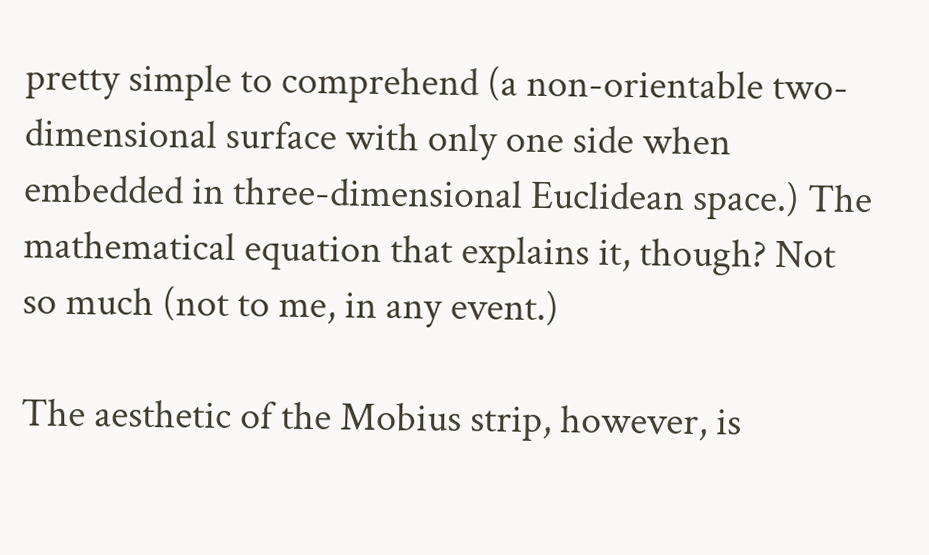pretty simple to comprehend (a non-orientable two-dimensional surface with only one side when embedded in three-dimensional Euclidean space.) The mathematical equation that explains it, though? Not so much (not to me, in any event.)

The aesthetic of the Mobius strip, however, is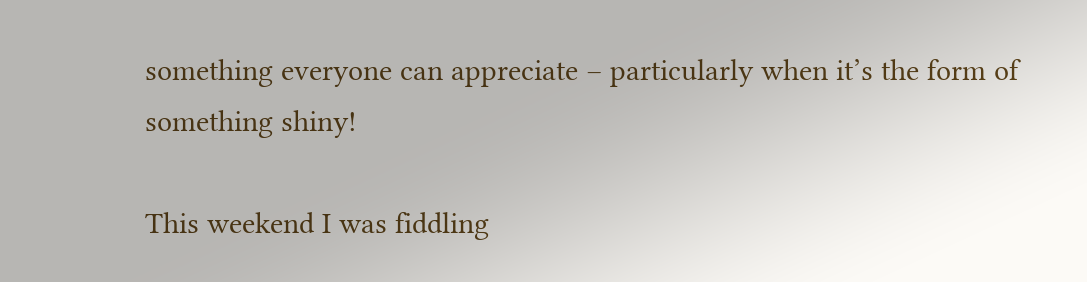something everyone can appreciate – particularly when it’s the form of something shiny!

This weekend I was fiddling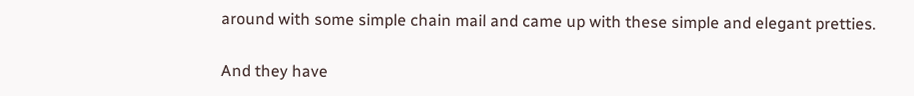around with some simple chain mail and came up with these simple and elegant pretties.

And they have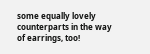some equally lovely counterparts in the way of earrings, too!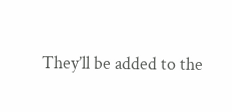They’ll be added to the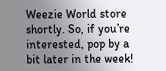Weezie World store shortly. So, if you’re interested, pop by a bit later in the week!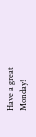Have a great Monday!